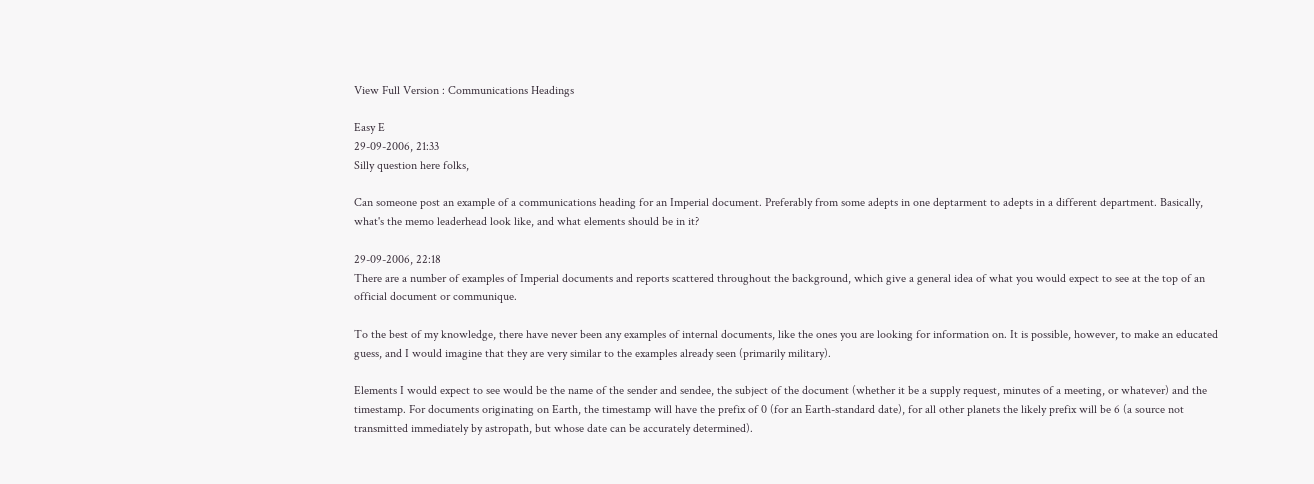View Full Version : Communications Headings

Easy E
29-09-2006, 21:33
Silly question here folks,

Can someone post an example of a communications heading for an Imperial document. Preferably from some adepts in one deptarment to adepts in a different department. Basically, what's the memo leaderhead look like, and what elements should be in it?

29-09-2006, 22:18
There are a number of examples of Imperial documents and reports scattered throughout the background, which give a general idea of what you would expect to see at the top of an official document or communique.

To the best of my knowledge, there have never been any examples of internal documents, like the ones you are looking for information on. It is possible, however, to make an educated guess, and I would imagine that they are very similar to the examples already seen (primarily military).

Elements I would expect to see would be the name of the sender and sendee, the subject of the document (whether it be a supply request, minutes of a meeting, or whatever) and the timestamp. For documents originating on Earth, the timestamp will have the prefix of 0 (for an Earth-standard date), for all other planets the likely prefix will be 6 (a source not transmitted immediately by astropath, but whose date can be accurately determined).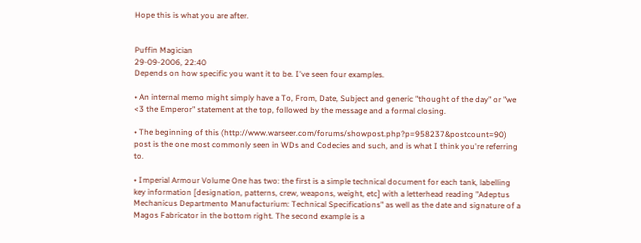Hope this is what you are after.


Puffin Magician
29-09-2006, 22:40
Depends on how specific you want it to be. I've seen four examples.

• An internal memo might simply have a To, From, Date, Subject and generic "thought of the day" or "we <3 the Emperor" statement at the top, followed by the message and a formal closing.

• The beginning of this (http://www.warseer.com/forums/showpost.php?p=958237&postcount=90) post is the one most commonly seen in WDs and Codecies and such, and is what I think you're referring to.

• Imperial Armour Volume One has two: the first is a simple technical document for each tank, labelling key information [designation, patterns, crew, weapons, weight, etc] with a letterhead reading "Adeptus Mechanicus Departmento Manufacturium: Technical Specifications" as well as the date and signature of a Magos Fabricator in the bottom right. The second example is a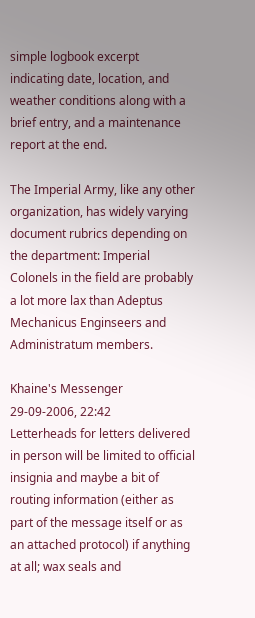simple logbook excerpt indicating date, location, and weather conditions along with a brief entry, and a maintenance report at the end.

The Imperial Army, like any other organization, has widely varying document rubrics depending on the department: Imperial Colonels in the field are probably a lot more lax than Adeptus Mechanicus Enginseers and Administratum members.

Khaine's Messenger
29-09-2006, 22:42
Letterheads for letters delivered in person will be limited to official insignia and maybe a bit of routing information (either as part of the message itself or as an attached protocol) if anything at all; wax seals and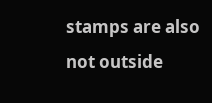stamps are also not outside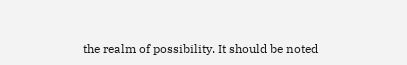the realm of possibility. It should be noted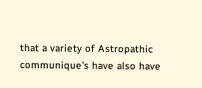that a variety of Astropathic communique's have also have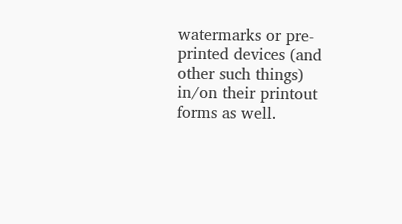watermarks or pre-printed devices (and other such things) in/on their printout forms as well.